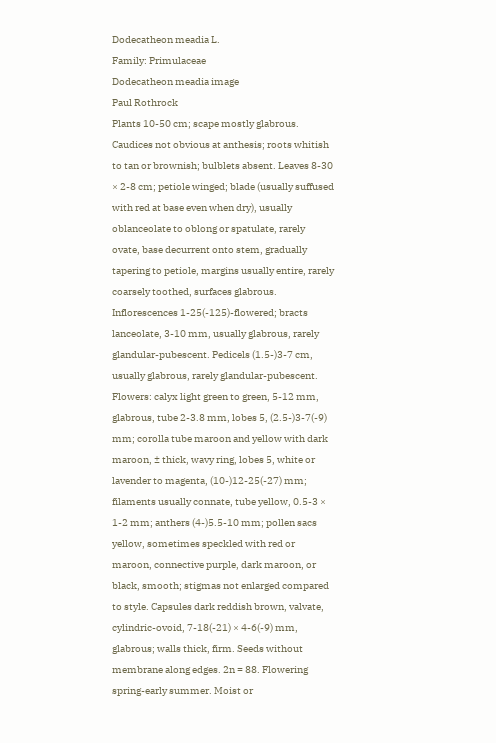Dodecatheon meadia L.
Family: Primulaceae
Dodecatheon meadia image
Paul Rothrock
Plants 10-50 cm; scape mostly glabrous. Caudices not obvious at anthesis; roots whitish to tan or brownish; bulblets absent. Leaves 8-30 × 2-8 cm; petiole winged; blade (usually suffused with red at base even when dry), usually oblanceolate to oblong or spatulate, rarely ovate, base decurrent onto stem, gradually tapering to petiole, margins usually entire, rarely coarsely toothed, surfaces glabrous. Inflorescences 1-25(-125)-flowered; bracts lanceolate, 3-10 mm, usually glabrous, rarely glandular-pubescent. Pedicels (1.5-)3-7 cm, usually glabrous, rarely glandular-pubescent. Flowers: calyx light green to green, 5-12 mm, glabrous, tube 2-3.8 mm, lobes 5, (2.5-)3-7(-9) mm; corolla tube maroon and yellow with dark maroon, ± thick, wavy ring, lobes 5, white or lavender to magenta, (10-)12-25(-27) mm; filaments usually connate, tube yellow, 0.5-3 × 1-2 mm; anthers (4-)5.5-10 mm; pollen sacs yellow, sometimes speckled with red or maroon, connective purple, dark maroon, or black, smooth; stigmas not enlarged compared to style. Capsules dark reddish brown, valvate, cylindric-ovoid, 7-18(-21) × 4-6(-9) mm, glabrous; walls thick, firm. Seeds without membrane along edges. 2n = 88. Flowering spring-early summer. Moist or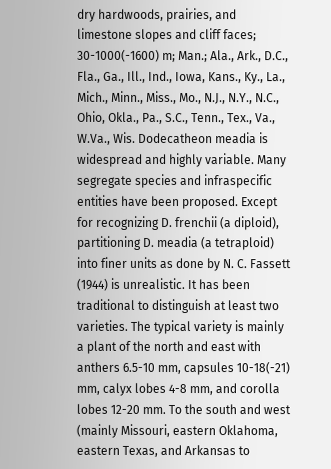dry hardwoods, prairies, and limestone slopes and cliff faces; 30-1000(-1600) m; Man.; Ala., Ark., D.C., Fla., Ga., Ill., Ind., Iowa, Kans., Ky., La., Mich., Minn., Miss., Mo., N.J., N.Y., N.C., Ohio, Okla., Pa., S.C., Tenn., Tex., Va., W.Va., Wis. Dodecatheon meadia is widespread and highly variable. Many segregate species and infraspecific entities have been proposed. Except for recognizing D. frenchii (a diploid), partitioning D. meadia (a tetraploid) into finer units as done by N. C. Fassett (1944) is unrealistic. It has been traditional to distinguish at least two varieties. The typical variety is mainly a plant of the north and east with anthers 6.5-10 mm, capsules 10-18(-21) mm, calyx lobes 4-8 mm, and corolla lobes 12-20 mm. To the south and west (mainly Missouri, eastern Oklahoma, eastern Texas, and Arkansas to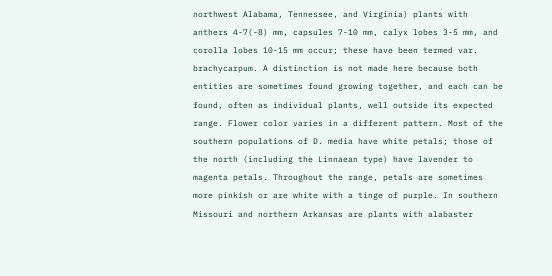northwest Alabama, Tennessee, and Virginia) plants with anthers 4-7(-8) mm, capsules 7-10 mm, calyx lobes 3-5 mm, and corolla lobes 10-15 mm occur; these have been termed var. brachycarpum. A distinction is not made here because both entities are sometimes found growing together, and each can be found, often as individual plants, well outside its expected range. Flower color varies in a different pattern. Most of the southern populations of D. media have white petals; those of the north (including the Linnaean type) have lavender to magenta petals. Throughout the range, petals are sometimes more pinkish or are white with a tinge of purple. In southern Missouri and northern Arkansas are plants with alabaster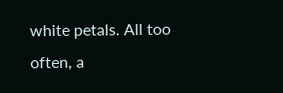white petals. All too often, a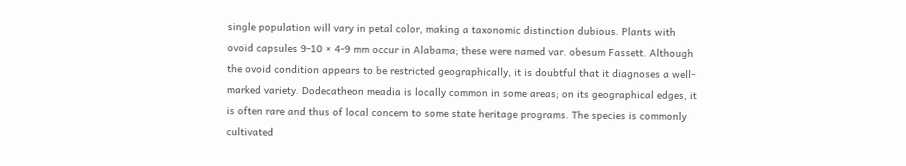single population will vary in petal color, making a taxonomic distinction dubious. Plants with ovoid capsules 9-10 × 4-9 mm occur in Alabama; these were named var. obesum Fassett. Although the ovoid condition appears to be restricted geographically, it is doubtful that it diagnoses a well-marked variety. Dodecatheon meadia is locally common in some areas; on its geographical edges, it is often rare and thus of local concern to some state heritage programs. The species is commonly cultivated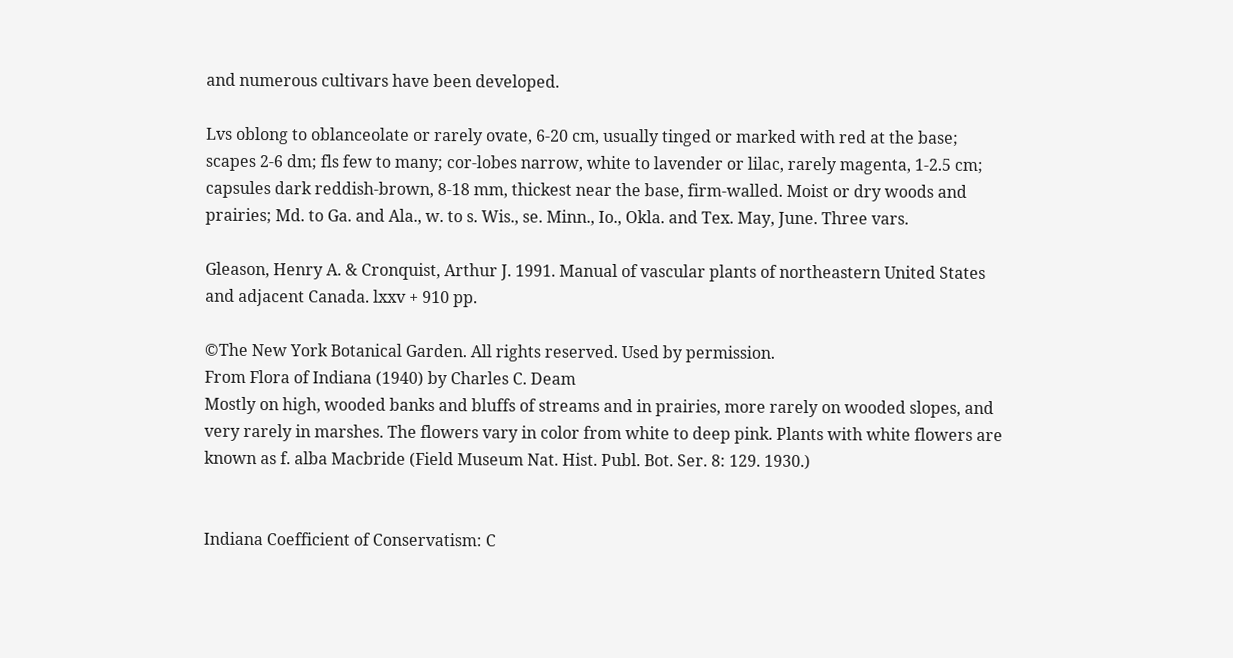and numerous cultivars have been developed.

Lvs oblong to oblanceolate or rarely ovate, 6-20 cm, usually tinged or marked with red at the base; scapes 2-6 dm; fls few to many; cor-lobes narrow, white to lavender or lilac, rarely magenta, 1-2.5 cm; capsules dark reddish-brown, 8-18 mm, thickest near the base, firm-walled. Moist or dry woods and prairies; Md. to Ga. and Ala., w. to s. Wis., se. Minn., Io., Okla. and Tex. May, June. Three vars.

Gleason, Henry A. & Cronquist, Arthur J. 1991. Manual of vascular plants of northeastern United States and adjacent Canada. lxxv + 910 pp.

©The New York Botanical Garden. All rights reserved. Used by permission.
From Flora of Indiana (1940) by Charles C. Deam
Mostly on high, wooded banks and bluffs of streams and in prairies, more rarely on wooded slopes, and very rarely in marshes. The flowers vary in color from white to deep pink. Plants with white flowers are known as f. alba Macbride (Field Museum Nat. Hist. Publ. Bot. Ser. 8: 129. 1930.)


Indiana Coefficient of Conservatism: C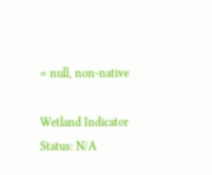= null, non-native

Wetland Indicator Status: N/A